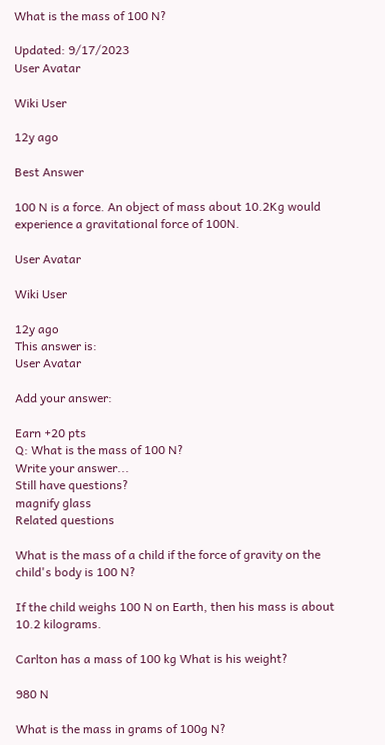What is the mass of 100 N?

Updated: 9/17/2023
User Avatar

Wiki User

12y ago

Best Answer

100 N is a force. An object of mass about 10.2Kg would experience a gravitational force of 100N.

User Avatar

Wiki User

12y ago
This answer is:
User Avatar

Add your answer:

Earn +20 pts
Q: What is the mass of 100 N?
Write your answer...
Still have questions?
magnify glass
Related questions

What is the mass of a child if the force of gravity on the child's body is 100 N?

If the child weighs 100 N on Earth, then his mass is about 10.2 kilograms.

Carlton has a mass of 100 kg What is his weight?

980 N

What is the mass in grams of 100g N?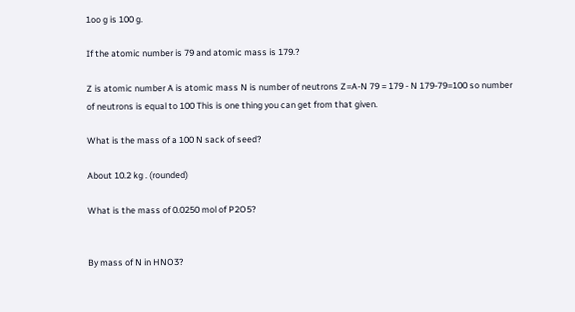1oo g is 100 g.

If the atomic number is 79 and atomic mass is 179.?

Z is atomic number A is atomic mass N is number of neutrons Z=A-N 79 = 179 - N 179-79=100 so number of neutrons is equal to 100 This is one thing you can get from that given.

What is the mass of a 100 N sack of seed?

About 10.2 kg . (rounded)

What is the mass of 0.0250 mol of P2O5?


By mass of N in HNO3?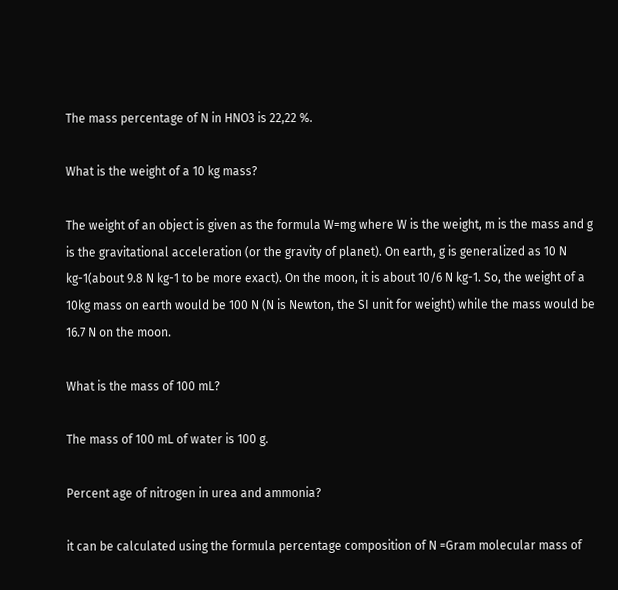The mass percentage of N in HNO3 is 22,22 %.

What is the weight of a 10 kg mass?

The weight of an object is given as the formula W=mg where W is the weight, m is the mass and g is the gravitational acceleration (or the gravity of planet). On earth, g is generalized as 10 N kg-1(about 9.8 N kg-1 to be more exact). On the moon, it is about 10/6 N kg-1. So, the weight of a 10kg mass on earth would be 100 N (N is Newton, the SI unit for weight) while the mass would be 16.7 N on the moon.

What is the mass of 100 mL?

The mass of 100 mL of water is 100 g.

Percent age of nitrogen in urea and ammonia?

it can be calculated using the formula percentage composition of N =Gram molecular mass of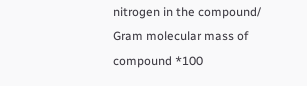nitrogen in the compound/ Gram molecular mass of compound *100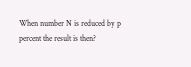When number N is reduced by p percent the result is then?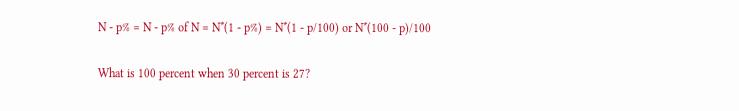N - p% = N - p% of N = N*(1 - p%) = N*(1 - p/100) or N*(100 - p)/100

What is 100 percent when 30 percent is 27?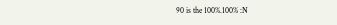90 is the 100%.100% :N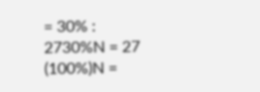= 30% : 2730%N = 27 (100%)N =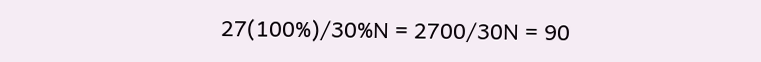27(100%)/30%N = 2700/30N = 90